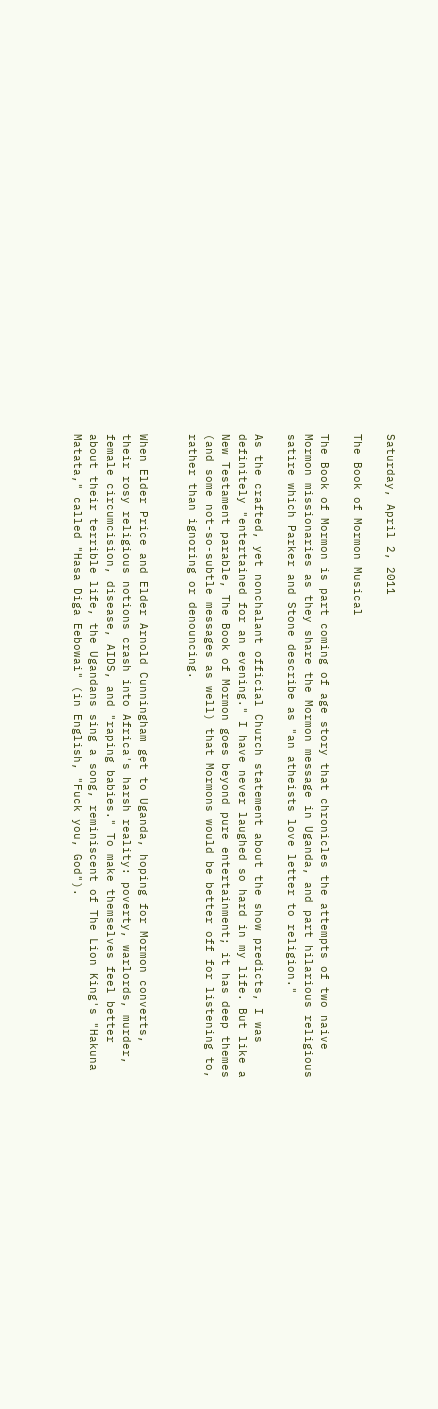Saturday, April 2, 2011

The Book of Mormon Musical

The Book of Mormon is part coming of age story that chronicles the attempts of two naive Mormon missionaries as they share the Mormon message in Uganda, and part hilarious religious satire which Parker and Stone describe as "an atheists love letter to religion."

As the crafted, yet nonchalant official Church statement about the show predicts, I was definitely "entertained for an evening." I have never laughed so hard in my life. But like a New Testament parable, The Book of Mormon goes beyond pure entertainment; it has deep themes (and some not-so-subtle messages as well) that Mormons would be better off for listening to, rather than ignoring or denouncing.


When Elder Price and Elder Arnold Cunningham get to Uganda, hoping for Mormon converts, their rosy religious notions crash into Africa's harsh reality: poverty, warlords, murder, female circumcision, disease, AIDS, and "raping babies." To make themselves feel better about their terrible life, the Ugandans sing a song, reminiscent of The Lion King's "Hakuna Matata," called "Hasa Diga Eebowai" (in English, "Fuck you, God").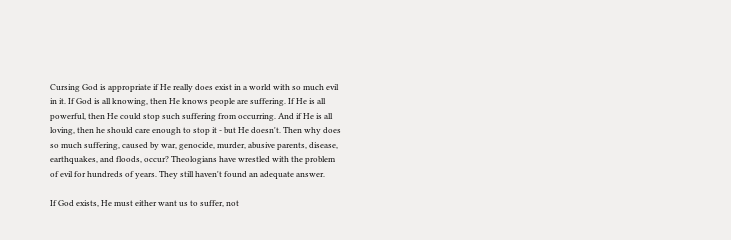Cursing God is appropriate if He really does exist in a world with so much evil in it. If God is all knowing, then He knows people are suffering. If He is all powerful, then He could stop such suffering from occurring. And if He is all loving, then he should care enough to stop it - but He doesn't. Then why does so much suffering, caused by war, genocide, murder, abusive parents, disease, earthquakes, and floods, occur? Theologians have wrestled with the problem of evil for hundreds of years. They still haven't found an adequate answer.

If God exists, He must either want us to suffer, not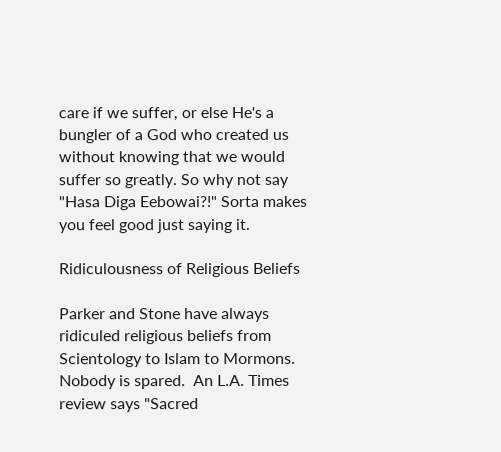care if we suffer, or else He's a bungler of a God who created us without knowing that we would suffer so greatly. So why not say "Hasa Diga Eebowai?!" Sorta makes you feel good just saying it.

Ridiculousness of Religious Beliefs

Parker and Stone have always ridiculed religious beliefs from Scientology to Islam to Mormons. Nobody is spared.  An L.A. Times review says "Sacred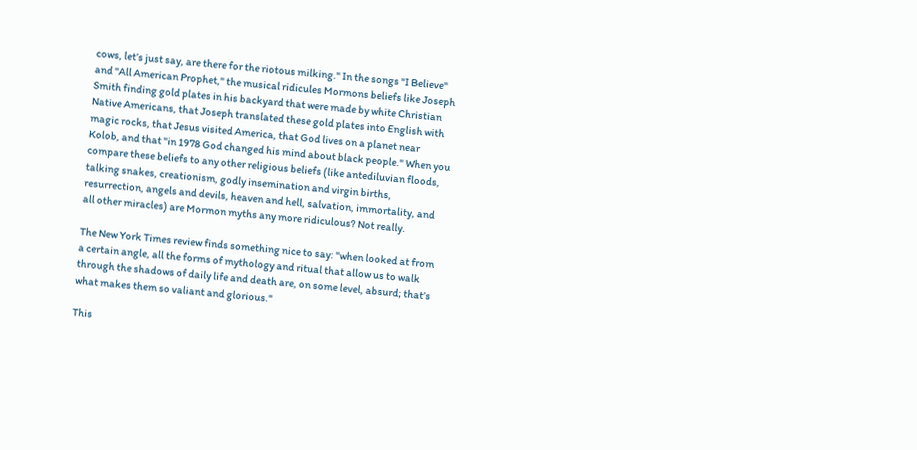cows, let’s just say, are there for the riotous milking." In the songs "I Believe" and "All American Prophet," the musical ridicules Mormons beliefs like Joseph Smith finding gold plates in his backyard that were made by white Christian Native Americans, that Joseph translated these gold plates into English with magic rocks, that Jesus visited America, that God lives on a planet near Kolob, and that "in 1978 God changed his mind about black people." When you compare these beliefs to any other religious beliefs (like antediluvian floods, talking snakes, creationism, godly insemination and virgin births, resurrection, angels and devils, heaven and hell, salvation, immortality, and all other miracles) are Mormon myths any more ridiculous? Not really.

The New York Times review finds something nice to say: "when looked at from a certain angle, all the forms of mythology and ritual that allow us to walk through the shadows of daily life and death are, on some level, absurd; that’s what makes them so valiant and glorious."

This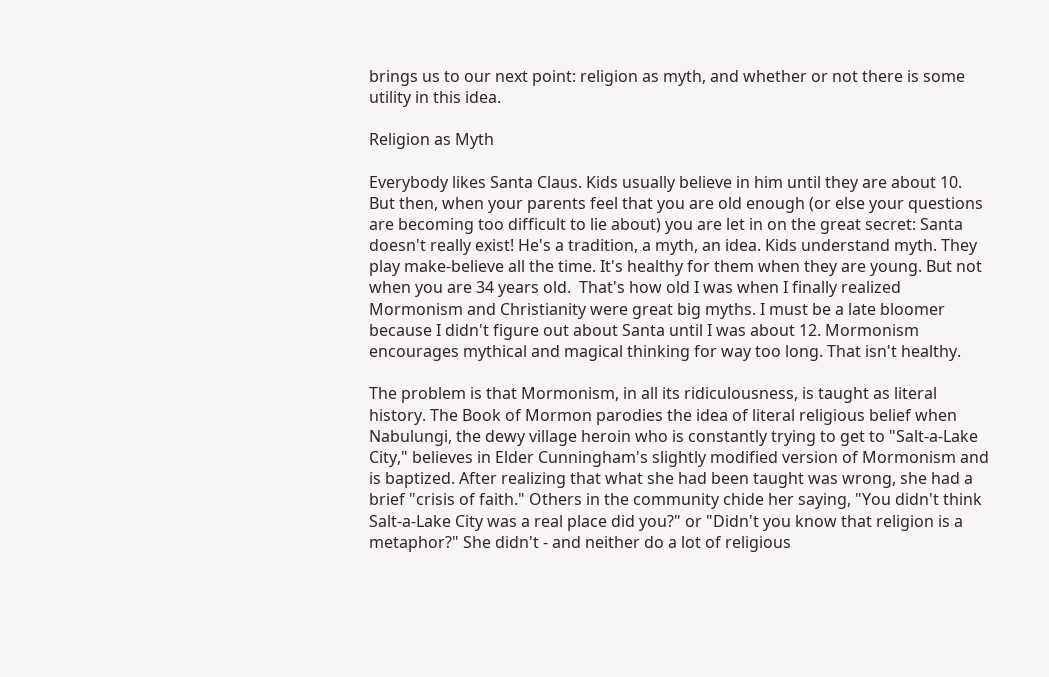brings us to our next point: religion as myth, and whether or not there is some utility in this idea.

Religion as Myth

Everybody likes Santa Claus. Kids usually believe in him until they are about 10. But then, when your parents feel that you are old enough (or else your questions are becoming too difficult to lie about) you are let in on the great secret: Santa doesn't really exist! He's a tradition, a myth, an idea. Kids understand myth. They play make-believe all the time. It's healthy for them when they are young. But not when you are 34 years old.  That's how old I was when I finally realized Mormonism and Christianity were great big myths. I must be a late bloomer because I didn't figure out about Santa until I was about 12. Mormonism encourages mythical and magical thinking for way too long. That isn't healthy.

The problem is that Mormonism, in all its ridiculousness, is taught as literal history. The Book of Mormon parodies the idea of literal religious belief when Nabulungi, the dewy village heroin who is constantly trying to get to "Salt-a-Lake City," believes in Elder Cunningham's slightly modified version of Mormonism and is baptized. After realizing that what she had been taught was wrong, she had a brief "crisis of faith." Others in the community chide her saying, "You didn't think Salt-a-Lake City was a real place did you?" or "Didn't you know that religion is a metaphor?" She didn't - and neither do a lot of religious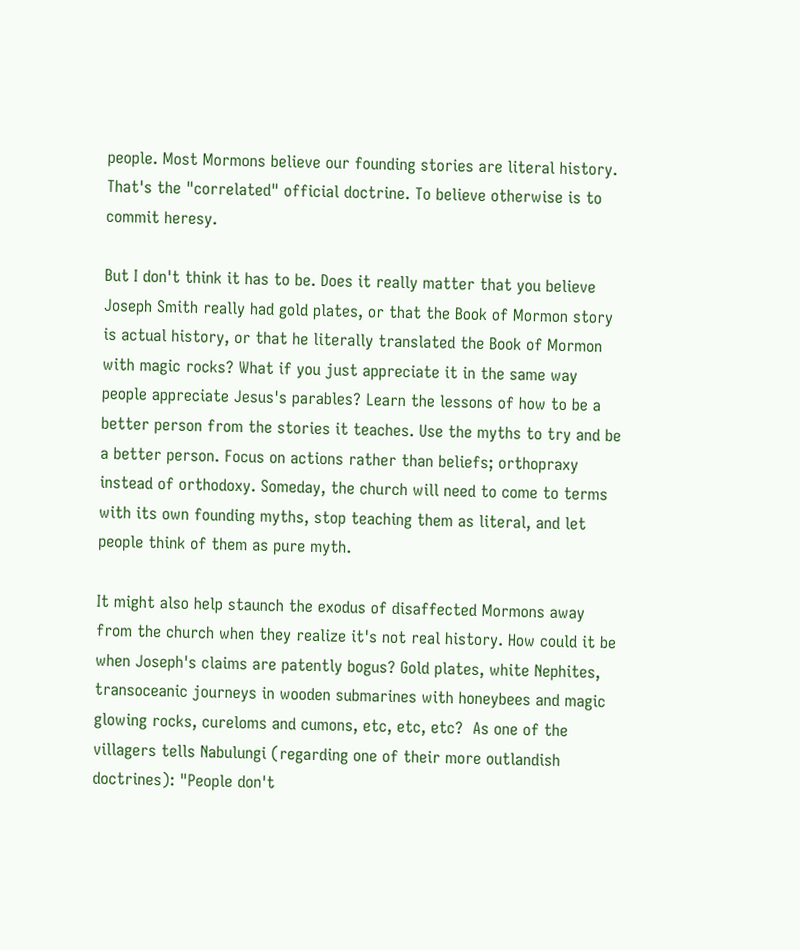people. Most Mormons believe our founding stories are literal history. That's the "correlated" official doctrine. To believe otherwise is to commit heresy.

But I don't think it has to be. Does it really matter that you believe Joseph Smith really had gold plates, or that the Book of Mormon story is actual history, or that he literally translated the Book of Mormon with magic rocks? What if you just appreciate it in the same way people appreciate Jesus's parables? Learn the lessons of how to be a better person from the stories it teaches. Use the myths to try and be a better person. Focus on actions rather than beliefs; orthopraxy instead of orthodoxy. Someday, the church will need to come to terms with its own founding myths, stop teaching them as literal, and let people think of them as pure myth.

It might also help staunch the exodus of disaffected Mormons away from the church when they realize it's not real history. How could it be when Joseph's claims are patently bogus? Gold plates, white Nephites, transoceanic journeys in wooden submarines with honeybees and magic glowing rocks, cureloms and cumons, etc, etc, etc?  As one of the villagers tells Nabulungi (regarding one of their more outlandish doctrines): "People don't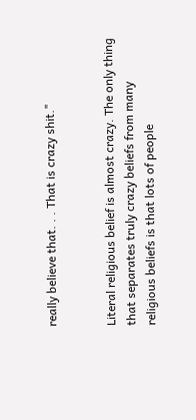really believe that. . . That is crazy shit."


Literal religious belief is almost crazy. The only thing that separates truly crazy beliefs from many religious beliefs is that lots of people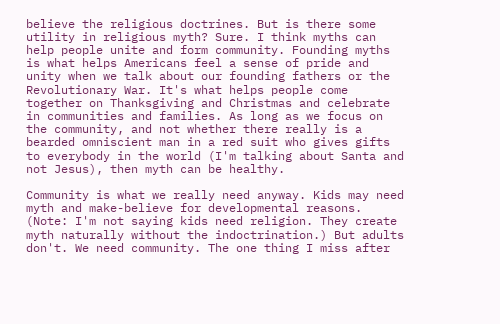believe the religious doctrines. But is there some utility in religious myth? Sure. I think myths can help people unite and form community. Founding myths is what helps Americans feel a sense of pride and unity when we talk about our founding fathers or the Revolutionary War. It's what helps people come together on Thanksgiving and Christmas and celebrate in communities and families. As long as we focus on the community, and not whether there really is a bearded omniscient man in a red suit who gives gifts to everybody in the world (I'm talking about Santa and not Jesus), then myth can be healthy.

Community is what we really need anyway. Kids may need myth and make-believe for developmental reasons. (Note: I'm not saying kids need religion. They create myth naturally without the indoctrination.) But adults don't. We need community. The one thing I miss after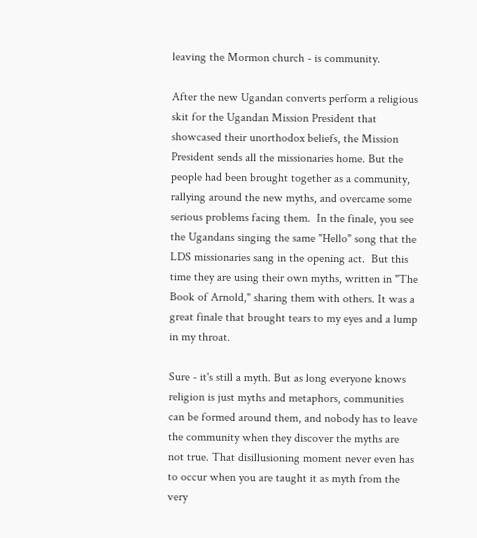leaving the Mormon church - is community.

After the new Ugandan converts perform a religious skit for the Ugandan Mission President that showcased their unorthodox beliefs, the Mission President sends all the missionaries home. But the people had been brought together as a community, rallying around the new myths, and overcame some serious problems facing them.  In the finale, you see the Ugandans singing the same "Hello" song that the LDS missionaries sang in the opening act.  But this time they are using their own myths, written in "The Book of Arnold," sharing them with others. It was a great finale that brought tears to my eyes and a lump in my throat.

Sure - it's still a myth. But as long everyone knows religion is just myths and metaphors, communities can be formed around them, and nobody has to leave the community when they discover the myths are not true. That disillusioning moment never even has to occur when you are taught it as myth from the very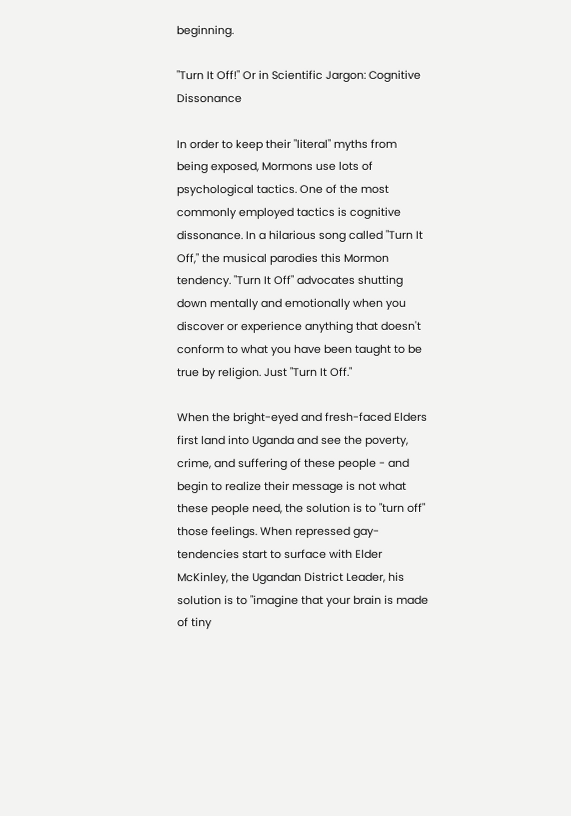beginning.

"Turn It Off!" Or in Scientific Jargon: Cognitive Dissonance

In order to keep their "literal" myths from being exposed, Mormons use lots of psychological tactics. One of the most commonly employed tactics is cognitive dissonance. In a hilarious song called "Turn It Off," the musical parodies this Mormon tendency. "Turn It Off" advocates shutting down mentally and emotionally when you discover or experience anything that doesn't conform to what you have been taught to be true by religion. Just "Turn It Off."

When the bright-eyed and fresh-faced Elders first land into Uganda and see the poverty, crime, and suffering of these people - and begin to realize their message is not what these people need, the solution is to "turn off" those feelings. When repressed gay-tendencies start to surface with Elder McKinley, the Ugandan District Leader, his solution is to "imagine that your brain is made of tiny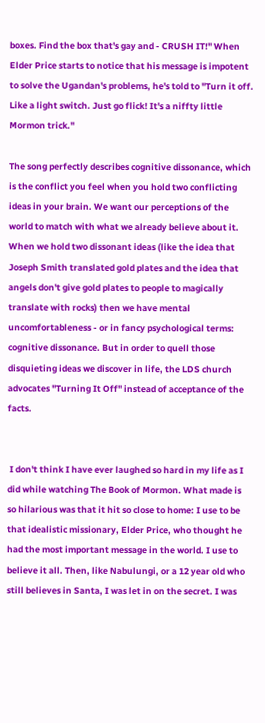boxes. Find the box that's gay and - CRUSH IT!" When Elder Price starts to notice that his message is impotent to solve the Ugandan's problems, he's told to "Turn it off. Like a light switch. Just go flick! It's a niffty little Mormon trick."

The song perfectly describes cognitive dissonance, which is the conflict you feel when you hold two conflicting ideas in your brain. We want our perceptions of the world to match with what we already believe about it. When we hold two dissonant ideas (like the idea that Joseph Smith translated gold plates and the idea that angels don't give gold plates to people to magically translate with rocks) then we have mental uncomfortableness - or in fancy psychological terms: cognitive dissonance. But in order to quell those disquieting ideas we discover in life, the LDS church advocates "Turning It Off" instead of acceptance of the facts.


 I don't think I have ever laughed so hard in my life as I did while watching The Book of Mormon. What made is so hilarious was that it hit so close to home: I use to be that idealistic missionary, Elder Price, who thought he had the most important message in the world. I use to believe it all. Then, like Nabulungi, or a 12 year old who still believes in Santa, I was let in on the secret. I was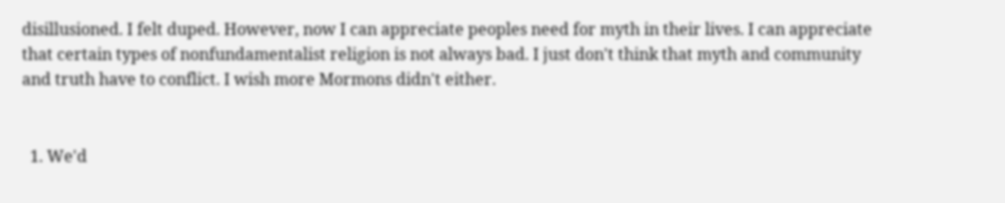disillusioned. I felt duped. However, now I can appreciate peoples need for myth in their lives. I can appreciate that certain types of nonfundamentalist religion is not always bad. I just don't think that myth and community and truth have to conflict. I wish more Mormons didn't either.


  1. We'd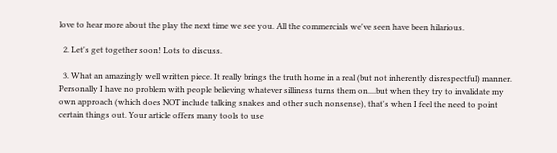love to hear more about the play the next time we see you. All the commercials we've seen have been hilarious.

  2. Let's get together soon! Lots to discuss.

  3. What an amazingly well written piece. It really brings the truth home in a real (but not inherently disrespectful) manner. Personally I have no problem with people believing whatever silliness turns them on....but when they try to invalidate my own approach (which does NOT include talking snakes and other such nonsense), that's when I feel the need to point certain things out. Your article offers many tools to use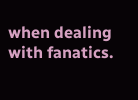when dealing with fanatics.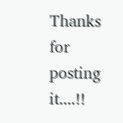Thanks for posting it....!!